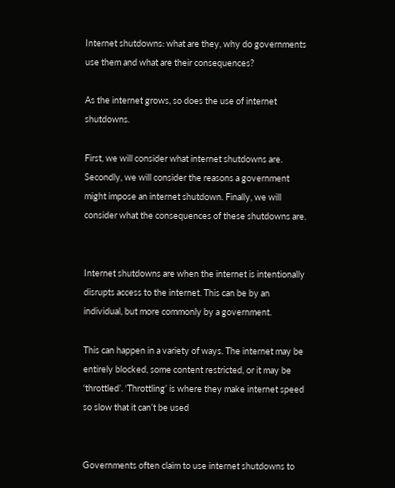Internet shutdowns: what are they, why do governments use them and what are their consequences?

As the internet grows, so does the use of internet shutdowns.

First, we will consider what internet shutdowns are. Secondly, we will consider the reasons a government might impose an internet shutdown. Finally, we will consider what the consequences of these shutdowns are.


Internet shutdowns are when the internet is intentionally disrupts access to the internet. This can be by an individual, but more commonly by a government.

This can happen in a variety of ways. The internet may be entirely blocked, some content restricted, or it may be ‘throttled’. ‘Throttling’ is where they make internet speed so slow that it can’t be used


Governments often claim to use internet shutdowns to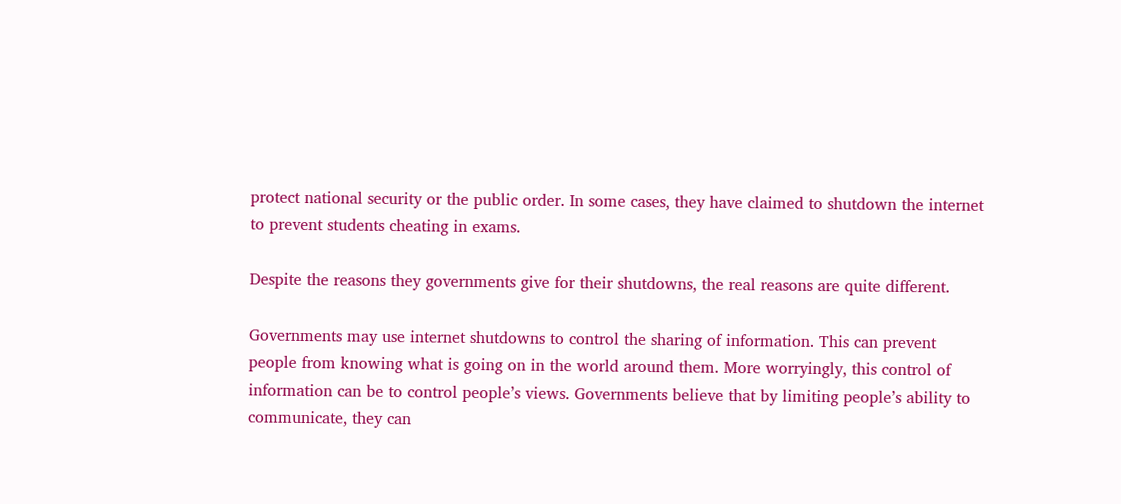protect national security or the public order. In some cases, they have claimed to shutdown the internet to prevent students cheating in exams.

Despite the reasons they governments give for their shutdowns, the real reasons are quite different.

Governments may use internet shutdowns to control the sharing of information. This can prevent people from knowing what is going on in the world around them. More worryingly, this control of information can be to control people’s views. Governments believe that by limiting people’s ability to communicate, they can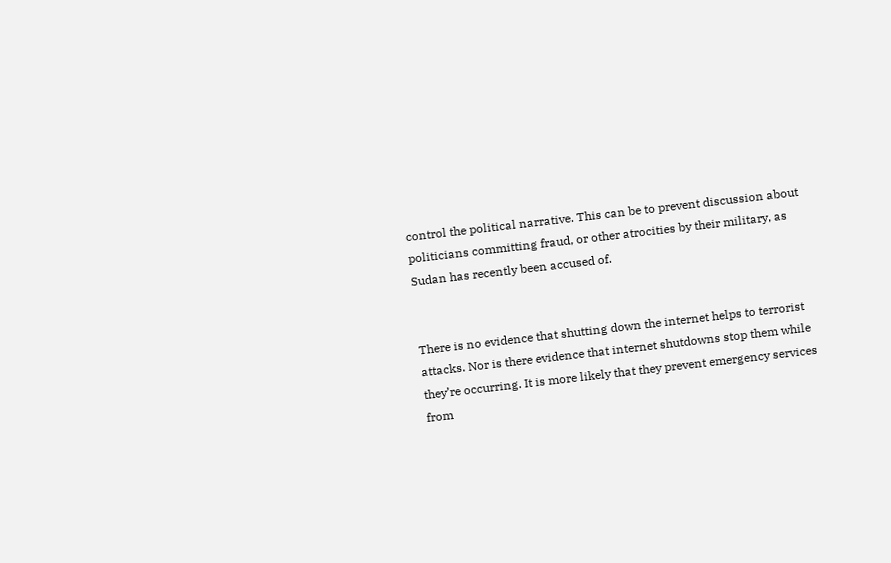control the political narrative. This can be to prevent discussion about politicians committing fraud, or other atrocities by their military, as Sudan has recently been accused of.


There is no evidence that shutting down the internet helps to terrorist attacks. Nor is there evidence that internet shutdowns stop them while they’re occurring. It is more likely that they prevent emergency services from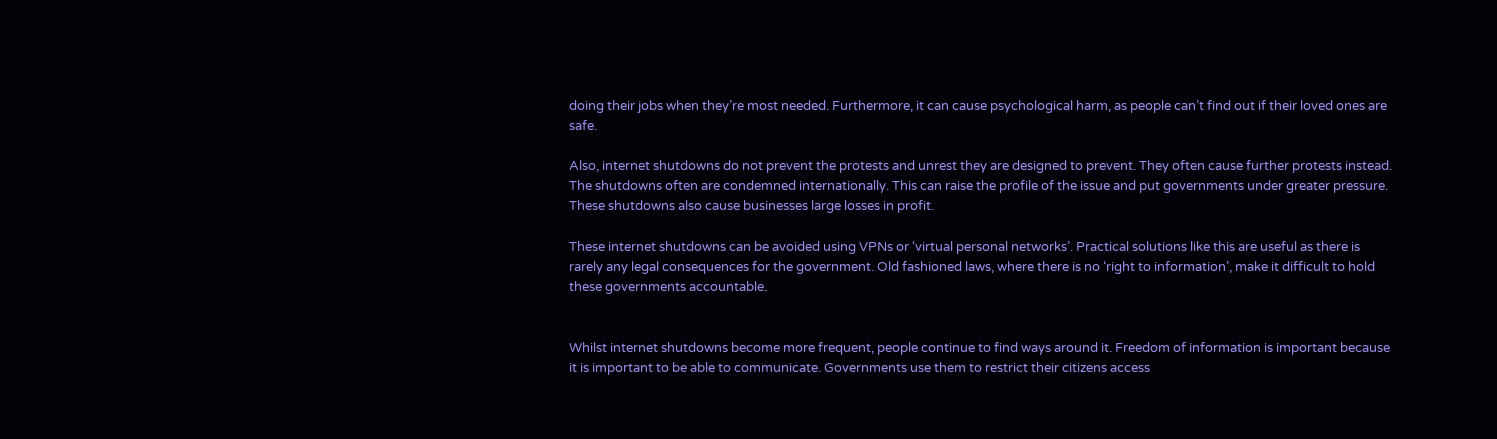doing their jobs when they’re most needed. Furthermore, it can cause psychological harm, as people can’t find out if their loved ones are safe.

Also, internet shutdowns do not prevent the protests and unrest they are designed to prevent. They often cause further protests instead. The shutdowns often are condemned internationally. This can raise the profile of the issue and put governments under greater pressure. These shutdowns also cause businesses large losses in profit.

These internet shutdowns can be avoided using VPNs or ‘virtual personal networks’. Practical solutions like this are useful as there is rarely any legal consequences for the government. Old fashioned laws, where there is no ‘right to information’, make it difficult to hold these governments accountable.


Whilst internet shutdowns become more frequent, people continue to find ways around it. Freedom of information is important because it is important to be able to communicate. Governments use them to restrict their citizens access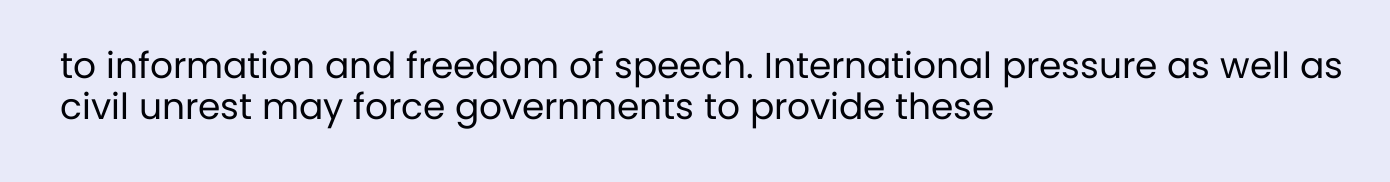to information and freedom of speech. International pressure as well as civil unrest may force governments to provide these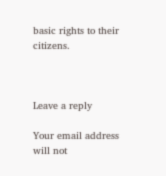basic rights to their citizens.



Leave a reply

Your email address will not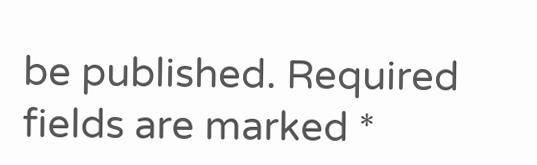be published. Required fields are marked *